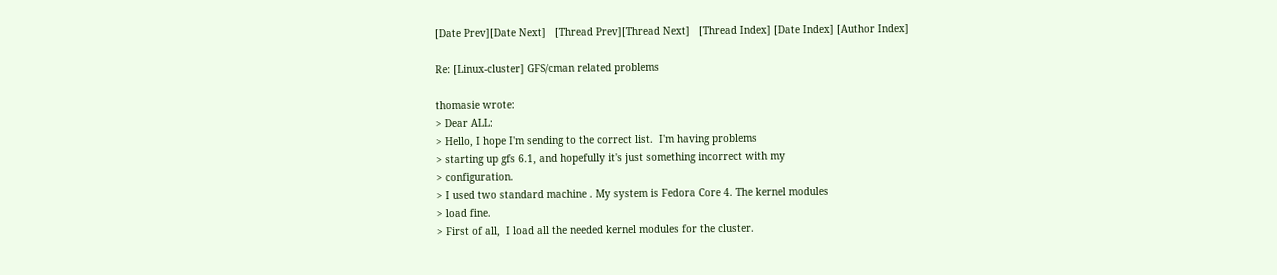[Date Prev][Date Next]   [Thread Prev][Thread Next]   [Thread Index] [Date Index] [Author Index]

Re: [Linux-cluster] GFS/cman related problems

thomasie wrote:
> Dear ALL:
> Hello, I hope I'm sending to the correct list.  I'm having problems
> starting up gfs 6.1, and hopefully it's just something incorrect with my
> configuration.
> I used two standard machine . My system is Fedora Core 4. The kernel modules
> load fine.
> First of all,  I load all the needed kernel modules for the cluster.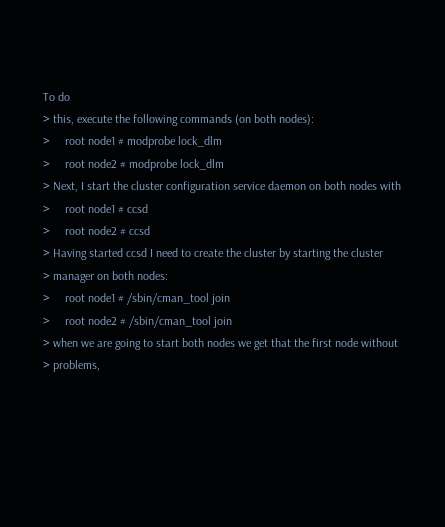To do
> this, execute the following commands (on both nodes):
>     root node1 # modprobe lock_dlm
>     root node2 # modprobe lock_dlm
> Next, I start the cluster configuration service daemon on both nodes with
>     root node1 # ccsd
>     root node2 # ccsd
> Having started ccsd I need to create the cluster by starting the cluster
> manager on both nodes:
>     root node1 # /sbin/cman_tool join
>     root node2 # /sbin/cman_tool join
> when we are going to start both nodes we get that the first node without
> problems,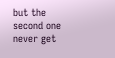but the second one never get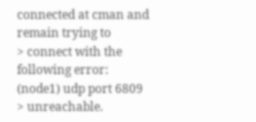connected at cman and remain trying to
> connect with the following error: (node1) udp port 6809
> unreachable.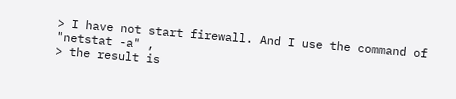> I have not start firewall. And I use the command of  "netstat -a" ,
> the result is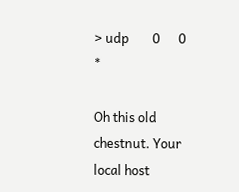> udp        0      0    *

Oh this old chestnut. Your local host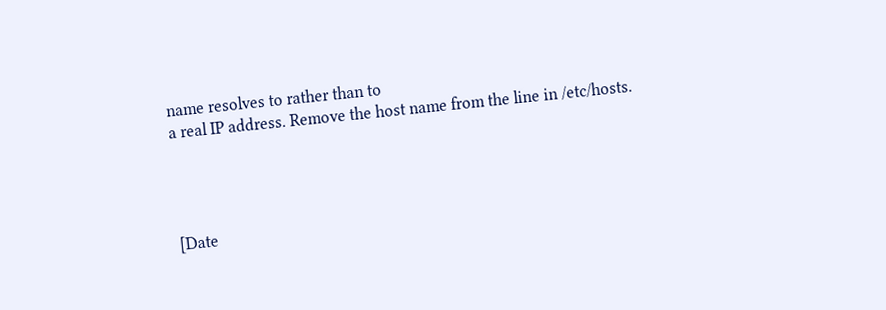name resolves to rather than to
a real IP address. Remove the host name from the line in /etc/hosts.




[Date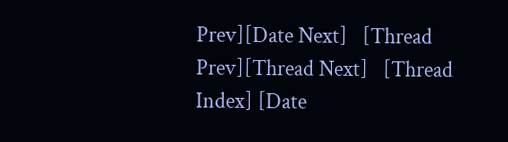Prev][Date Next]   [Thread Prev][Thread Next]   [Thread Index] [Date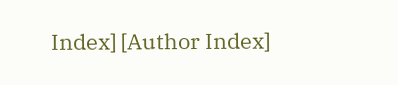Index] [Author Index]